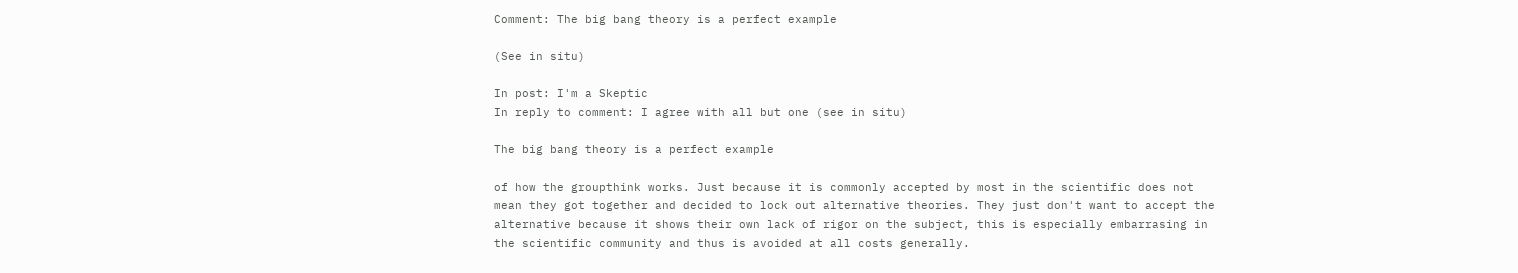Comment: The big bang theory is a perfect example

(See in situ)

In post: I'm a Skeptic
In reply to comment: I agree with all but one (see in situ)

The big bang theory is a perfect example

of how the groupthink works. Just because it is commonly accepted by most in the scientific does not mean they got together and decided to lock out alternative theories. They just don't want to accept the alternative because it shows their own lack of rigor on the subject, this is especially embarrasing in the scientific community and thus is avoided at all costs generally.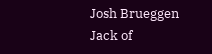Josh Brueggen
Jack of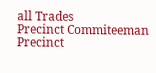all Trades
Precinct Commiteeman Precinct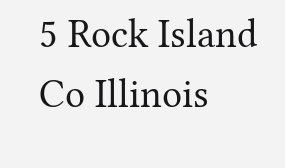5 Rock Island Co Illinois